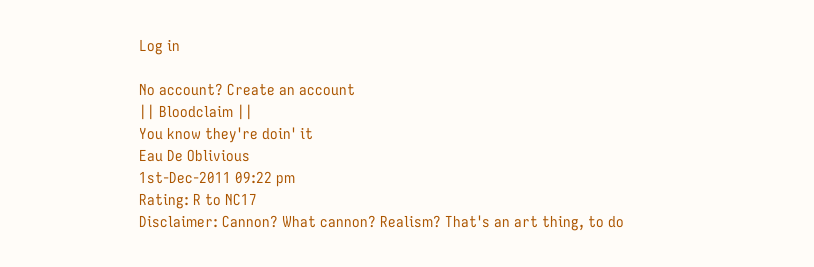Log in

No account? Create an account
|| Bloodclaim ||
You know they're doin' it
Eau De Oblivious
1st-Dec-2011 09:22 pm
Rating: R to NC17
Disclaimer: Cannon? What cannon? Realism? That's an art thing, to do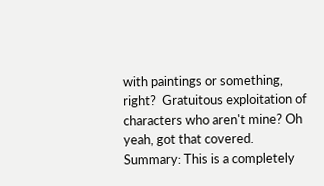with paintings or something, right?  Gratuitous exploitation of characters who aren't mine? Oh yeah, got that covered.
Summary: This is a completely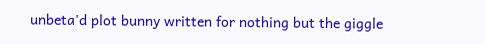unbeta'd plot bunny written for nothing but the giggle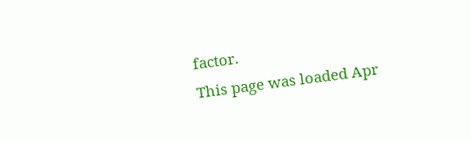factor.
This page was loaded Apr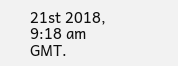21st 2018, 9:18 am GMT.